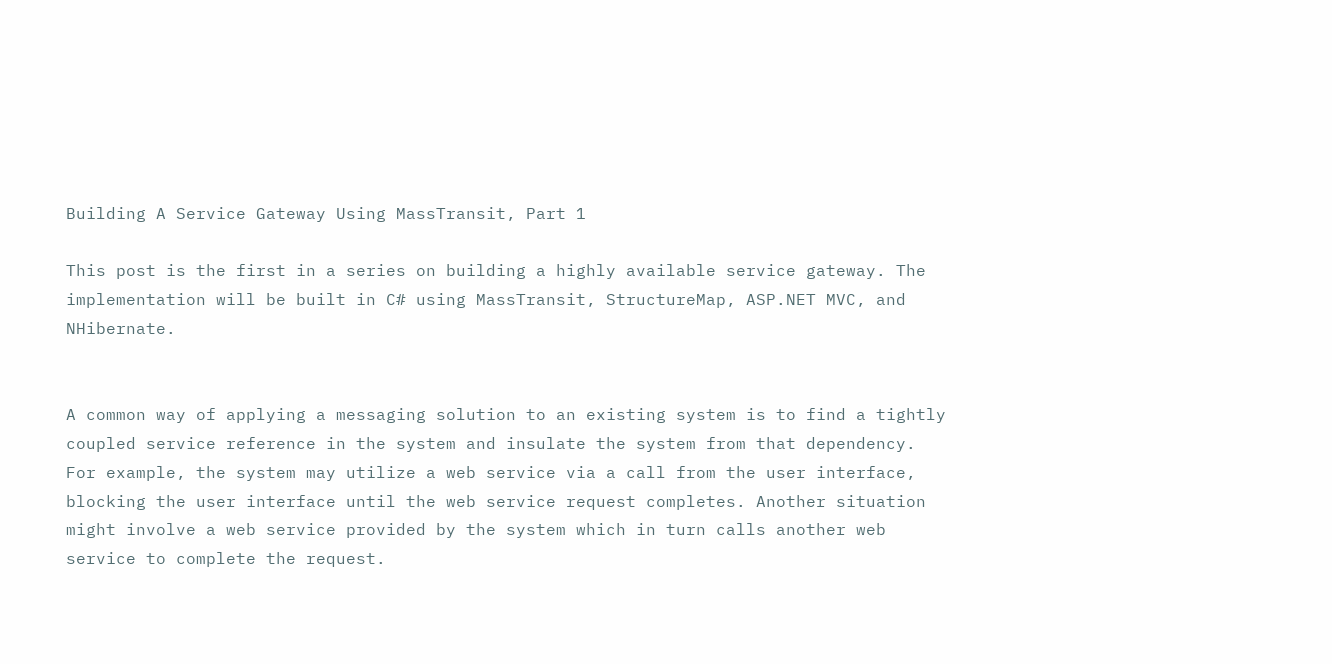Building A Service Gateway Using MassTransit, Part 1

This post is the first in a series on building a highly available service gateway. The implementation will be built in C# using MassTransit, StructureMap, ASP.NET MVC, and NHibernate.


A common way of applying a messaging solution to an existing system is to find a tightly coupled service reference in the system and insulate the system from that dependency. For example, the system may utilize a web service via a call from the user interface, blocking the user interface until the web service request completes. Another situation might involve a web service provided by the system which in turn calls another web service to complete the request.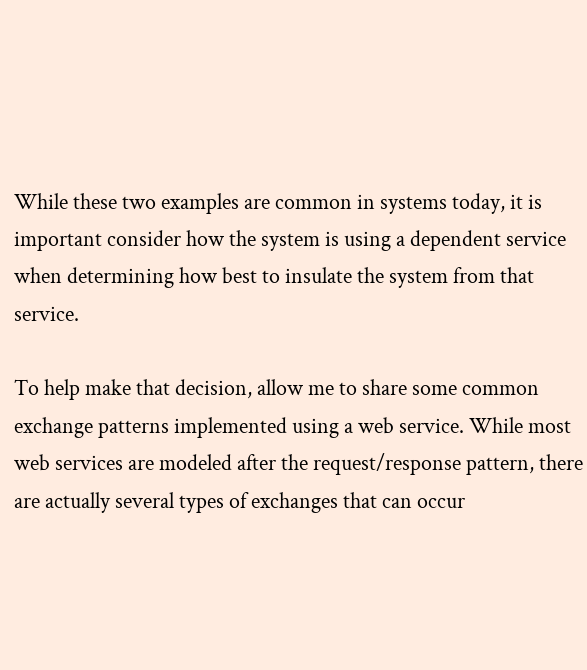While these two examples are common in systems today, it is important consider how the system is using a dependent service when determining how best to insulate the system from that service.

To help make that decision, allow me to share some common exchange patterns implemented using a web service. While most web services are modeled after the request/response pattern, there are actually several types of exchanges that can occur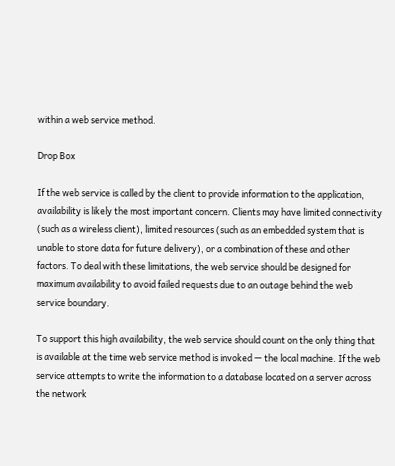within a web service method.

Drop Box

If the web service is called by the client to provide information to the application, availability is likely the most important concern. Clients may have limited connectivity (such as a wireless client), limited resources (such as an embedded system that is unable to store data for future delivery), or a combination of these and other factors. To deal with these limitations, the web service should be designed for maximum availability to avoid failed requests due to an outage behind the web service boundary.

To support this high availability, the web service should count on the only thing that is available at the time web service method is invoked — the local machine. If the web service attempts to write the information to a database located on a server across the network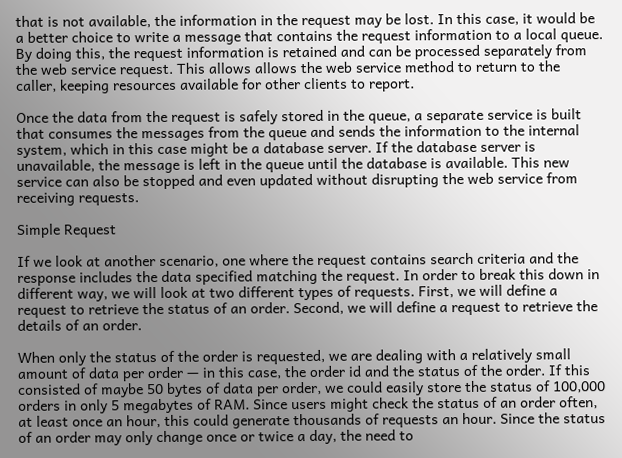that is not available, the information in the request may be lost. In this case, it would be a better choice to write a message that contains the request information to a local queue. By doing this, the request information is retained and can be processed separately from the web service request. This allows allows the web service method to return to the caller, keeping resources available for other clients to report.

Once the data from the request is safely stored in the queue, a separate service is built that consumes the messages from the queue and sends the information to the internal system, which in this case might be a database server. If the database server is unavailable, the message is left in the queue until the database is available. This new service can also be stopped and even updated without disrupting the web service from receiving requests.

Simple Request

If we look at another scenario, one where the request contains search criteria and the response includes the data specified matching the request. In order to break this down in different way, we will look at two different types of requests. First, we will define a request to retrieve the status of an order. Second, we will define a request to retrieve the details of an order.

When only the status of the order is requested, we are dealing with a relatively small amount of data per order — in this case, the order id and the status of the order. If this consisted of maybe 50 bytes of data per order, we could easily store the status of 100,000 orders in only 5 megabytes of RAM. Since users might check the status of an order often, at least once an hour, this could generate thousands of requests an hour. Since the status of an order may only change once or twice a day, the need to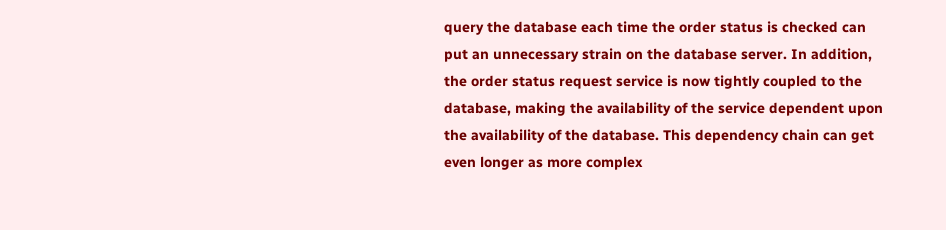query the database each time the order status is checked can put an unnecessary strain on the database server. In addition, the order status request service is now tightly coupled to the database, making the availability of the service dependent upon the availability of the database. This dependency chain can get even longer as more complex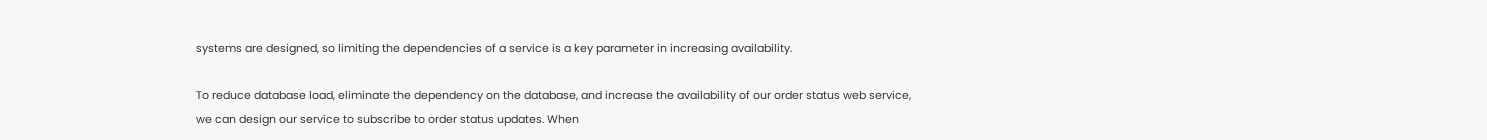systems are designed, so limiting the dependencies of a service is a key parameter in increasing availability.

To reduce database load, eliminate the dependency on the database, and increase the availability of our order status web service, we can design our service to subscribe to order status updates. When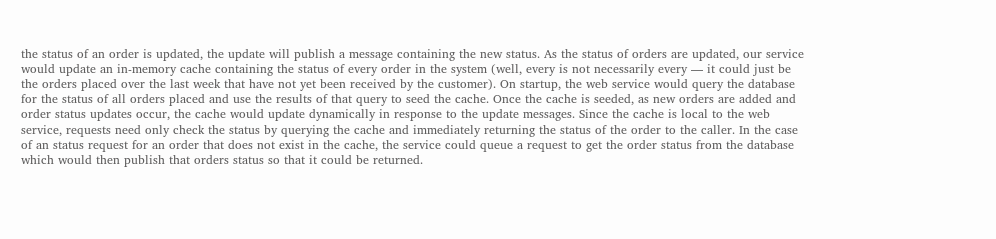the status of an order is updated, the update will publish a message containing the new status. As the status of orders are updated, our service would update an in-memory cache containing the status of every order in the system (well, every is not necessarily every — it could just be the orders placed over the last week that have not yet been received by the customer). On startup, the web service would query the database for the status of all orders placed and use the results of that query to seed the cache. Once the cache is seeded, as new orders are added and order status updates occur, the cache would update dynamically in response to the update messages. Since the cache is local to the web service, requests need only check the status by querying the cache and immediately returning the status of the order to the caller. In the case of an status request for an order that does not exist in the cache, the service could queue a request to get the order status from the database which would then publish that orders status so that it could be returned.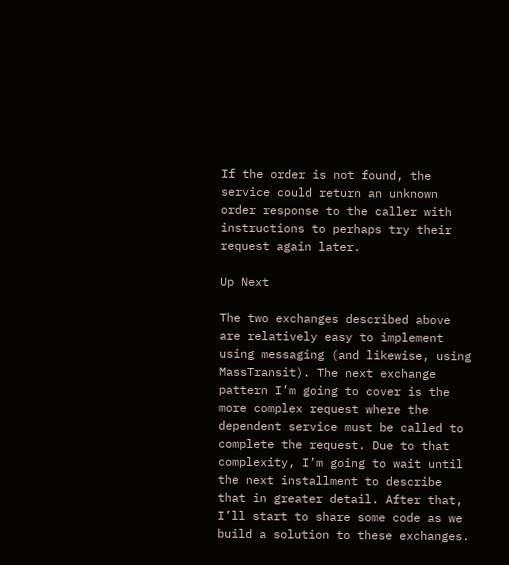If the order is not found, the service could return an unknown order response to the caller with instructions to perhaps try their request again later.

Up Next

The two exchanges described above are relatively easy to implement using messaging (and likewise, using MassTransit). The next exchange pattern I’m going to cover is the more complex request where the dependent service must be called to complete the request. Due to that complexity, I’m going to wait until the next installment to describe that in greater detail. After that, I’ll start to share some code as we build a solution to these exchanges.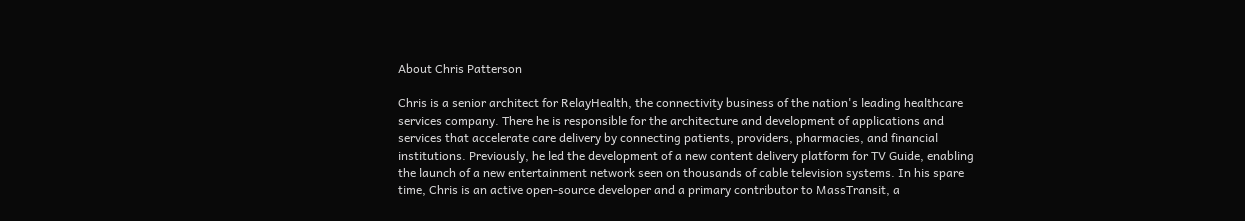About Chris Patterson

Chris is a senior architect for RelayHealth, the connectivity business of the nation's leading healthcare services company. There he is responsible for the architecture and development of applications and services that accelerate care delivery by connecting patients, providers, pharmacies, and financial institutions. Previously, he led the development of a new content delivery platform for TV Guide, enabling the launch of a new entertainment network seen on thousands of cable television systems. In his spare time, Chris is an active open-source developer and a primary contributor to MassTransit, a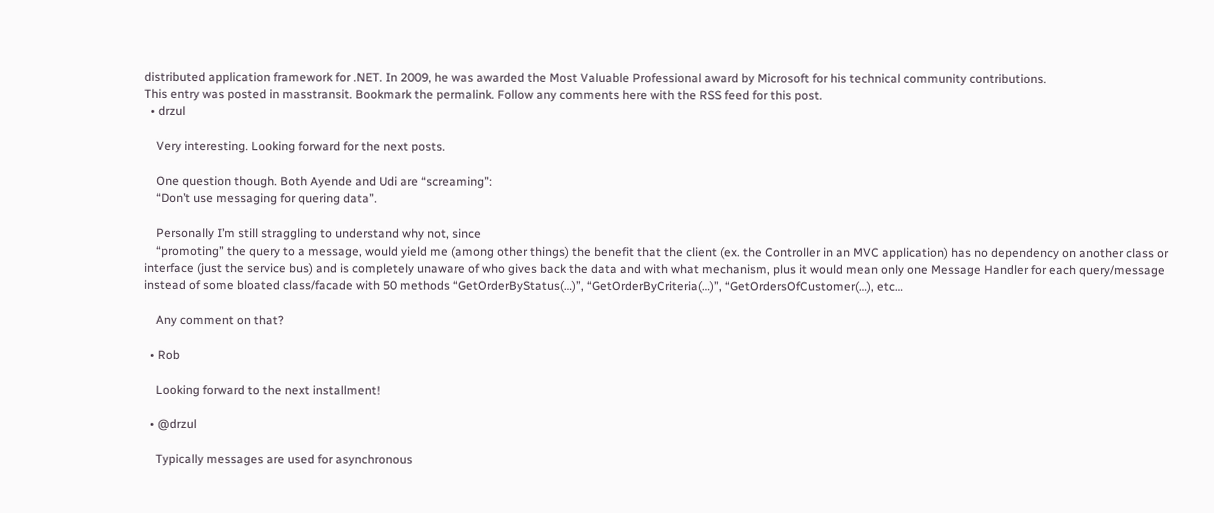distributed application framework for .NET. In 2009, he was awarded the Most Valuable Professional award by Microsoft for his technical community contributions.
This entry was posted in masstransit. Bookmark the permalink. Follow any comments here with the RSS feed for this post.
  • drzul

    Very interesting. Looking forward for the next posts.

    One question though. Both Ayende and Udi are “screaming”:
    “Don’t use messaging for quering data”.

    Personally I’m still straggling to understand why not, since
    “promoting” the query to a message, would yield me (among other things) the benefit that the client (ex. the Controller in an MVC application) has no dependency on another class or interface (just the service bus) and is completely unaware of who gives back the data and with what mechanism, plus it would mean only one Message Handler for each query/message instead of some bloated class/facade with 50 methods “GetOrderByStatus(…)”, “GetOrderByCriteria(…)”, “GetOrdersOfCustomer(…), etc…

    Any comment on that?

  • Rob

    Looking forward to the next installment!

  • @drzul

    Typically messages are used for asynchronous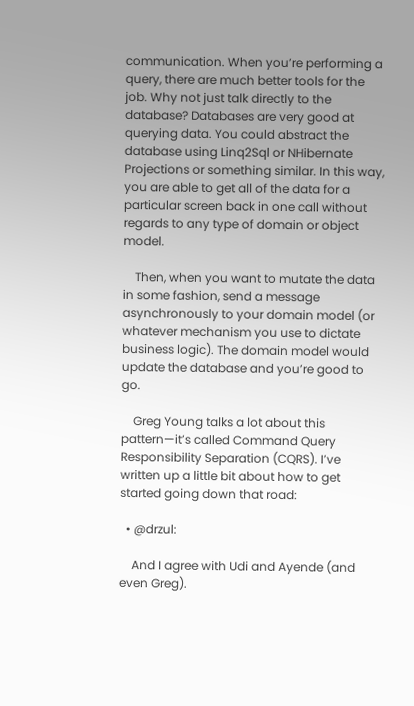communication. When you’re performing a query, there are much better tools for the job. Why not just talk directly to the database? Databases are very good at querying data. You could abstract the database using Linq2Sql or NHibernate Projections or something similar. In this way, you are able to get all of the data for a particular screen back in one call without regards to any type of domain or object model.

    Then, when you want to mutate the data in some fashion, send a message asynchronously to your domain model (or whatever mechanism you use to dictate business logic). The domain model would update the database and you’re good to go.

    Greg Young talks a lot about this pattern—it’s called Command Query Responsibility Separation (CQRS). I’ve written up a little bit about how to get started going down that road:

  • @drzul:

    And I agree with Udi and Ayende (and even Greg).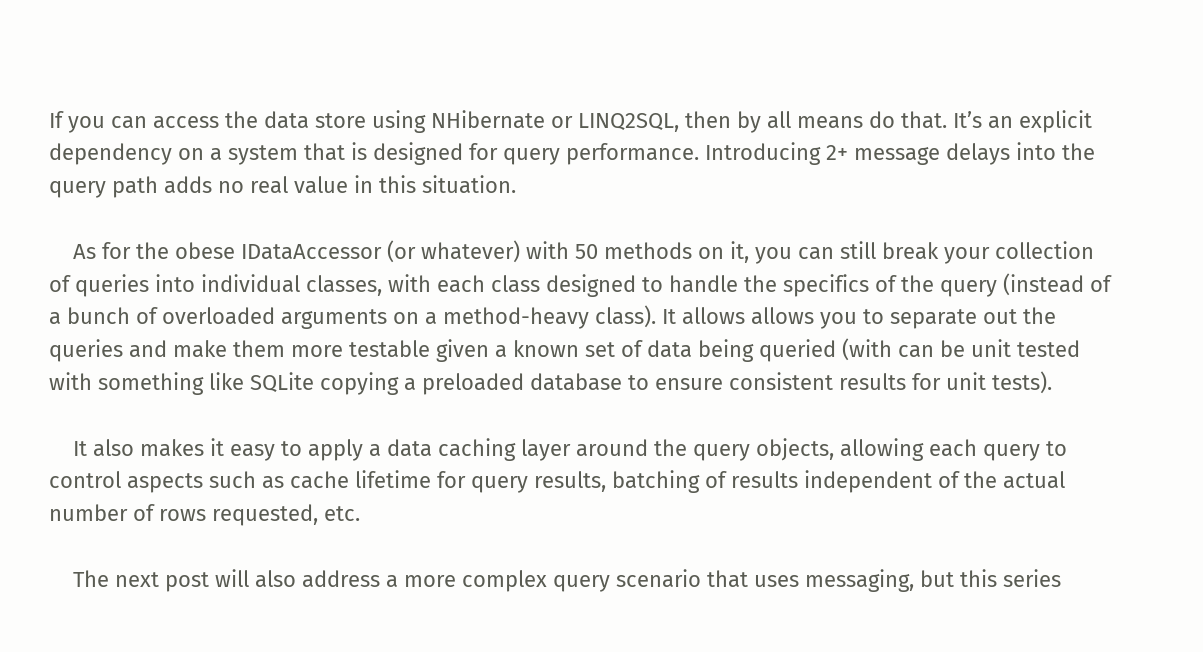If you can access the data store using NHibernate or LINQ2SQL, then by all means do that. It’s an explicit dependency on a system that is designed for query performance. Introducing 2+ message delays into the query path adds no real value in this situation.

    As for the obese IDataAccessor (or whatever) with 50 methods on it, you can still break your collection of queries into individual classes, with each class designed to handle the specifics of the query (instead of a bunch of overloaded arguments on a method-heavy class). It allows allows you to separate out the queries and make them more testable given a known set of data being queried (with can be unit tested with something like SQLite copying a preloaded database to ensure consistent results for unit tests).

    It also makes it easy to apply a data caching layer around the query objects, allowing each query to control aspects such as cache lifetime for query results, batching of results independent of the actual number of rows requested, etc.

    The next post will also address a more complex query scenario that uses messaging, but this series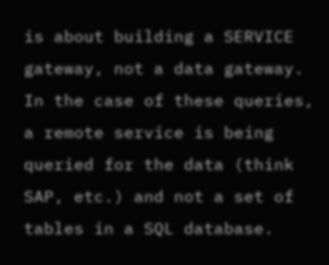is about building a SERVICE gateway, not a data gateway. In the case of these queries, a remote service is being queried for the data (think SAP, etc.) and not a set of tables in a SQL database.